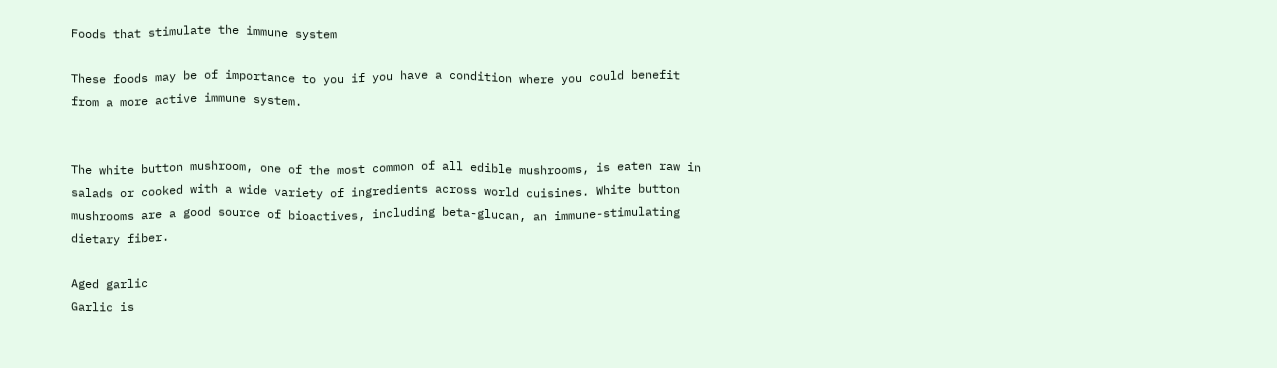Foods that stimulate the immune system

These foods may be of importance to you if you have a condition where you could benefit from a more active immune system.


The white button mushroom, one of the most common of all edible mushrooms, is eaten raw in salads or cooked with a wide variety of ingredients across world cuisines. White button mushrooms are a good source of bioactives, including beta-glucan, an immune-stimulating dietary fiber.

Aged garlic
Garlic is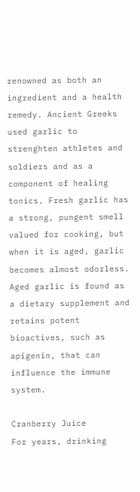renowned as both an ingredient and a health remedy. Ancient Greeks used garlic to strenghten athletes and soldiers and as a component of healing tonics. Fresh garlic has a strong, pungent smell valued for cooking, but when it is aged, garlic becomes almost odorless. Aged garlic is found as a dietary supplement and retains potent bioactives, such as apigenin, that can influence the immune system.

Cranberry Juice
For years, drinking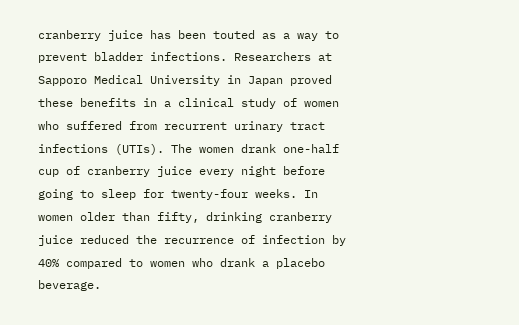cranberry juice has been touted as a way to prevent bladder infections. Researchers at Sapporo Medical University in Japan proved these benefits in a clinical study of women who suffered from recurrent urinary tract infections (UTIs). The women drank one-half cup of cranberry juice every night before going to sleep for twenty-four weeks. In women older than fifty, drinking cranberry juice reduced the recurrence of infection by 40% compared to women who drank a placebo beverage.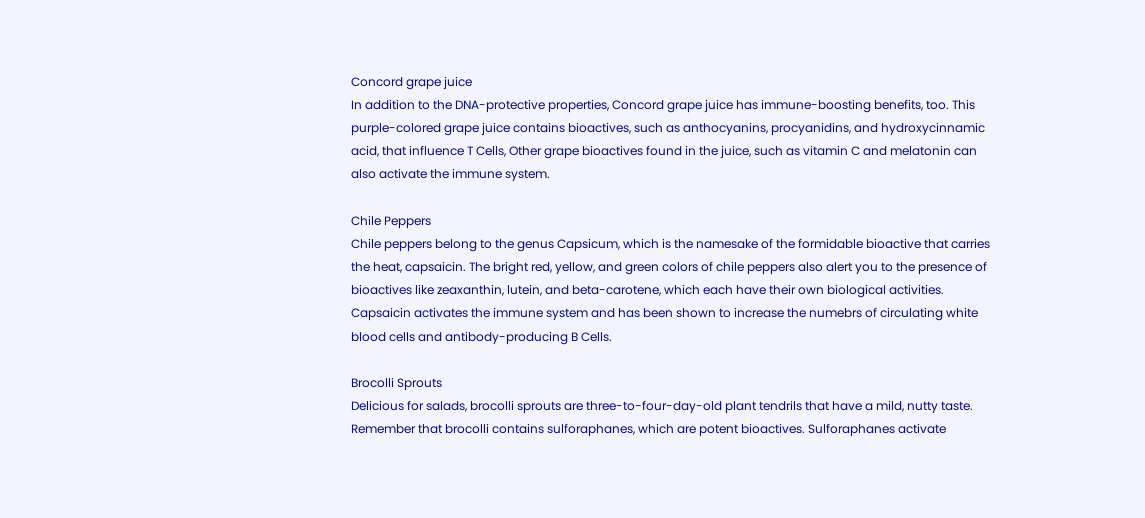Concord grape juice
In addition to the DNA-protective properties, Concord grape juice has immune-boosting benefits, too. This purple-colored grape juice contains bioactives, such as anthocyanins, procyanidins, and hydroxycinnamic acid, that influence T Cells, Other grape bioactives found in the juice, such as vitamin C and melatonin can also activate the immune system.

Chile Peppers
Chile peppers belong to the genus Capsicum, which is the namesake of the formidable bioactive that carries the heat, capsaicin. The bright red, yellow, and green colors of chile peppers also alert you to the presence of bioactives like zeaxanthin, lutein, and beta-carotene, which each have their own biological activities. Capsaicin activates the immune system and has been shown to increase the numebrs of circulating white blood cells and antibody-producing B Cells.

Brocolli Sprouts
Delicious for salads, brocolli sprouts are three-to-four-day-old plant tendrils that have a mild, nutty taste. Remember that brocolli contains sulforaphanes, which are potent bioactives. Sulforaphanes activate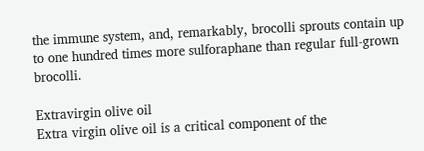the immune system, and, remarkably, brocolli sprouts contain up to one hundred times more sulforaphane than regular full-grown brocolli.

Extravirgin olive oil
Extra virgin olive oil is a critical component of the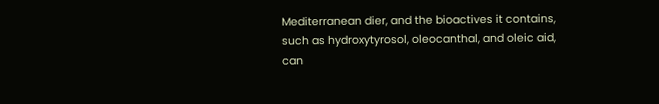Mediterranean dier, and the bioactives it contains, such as hydroxytyrosol, oleocanthal, and oleic aid, can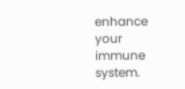enhance your immune system.